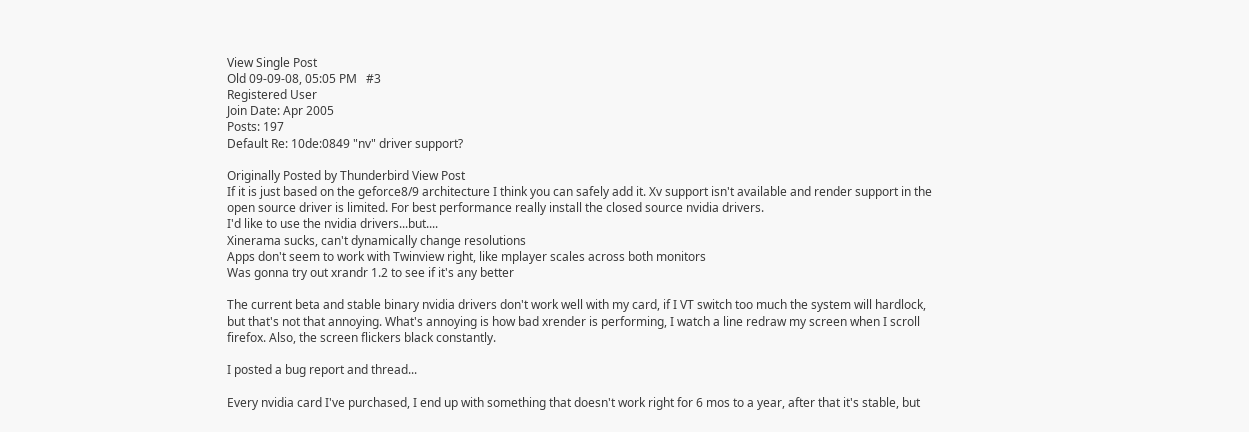View Single Post
Old 09-09-08, 05:05 PM   #3
Registered User
Join Date: Apr 2005
Posts: 197
Default Re: 10de:0849 "nv" driver support?

Originally Posted by Thunderbird View Post
If it is just based on the geforce8/9 architecture I think you can safely add it. Xv support isn't available and render support in the open source driver is limited. For best performance really install the closed source nvidia drivers.
I'd like to use the nvidia drivers...but....
Xinerama sucks, can't dynamically change resolutions
Apps don't seem to work with Twinview right, like mplayer scales across both monitors
Was gonna try out xrandr 1.2 to see if it's any better

The current beta and stable binary nvidia drivers don't work well with my card, if I VT switch too much the system will hardlock, but that's not that annoying. What's annoying is how bad xrender is performing, I watch a line redraw my screen when I scroll firefox. Also, the screen flickers black constantly.

I posted a bug report and thread...

Every nvidia card I've purchased, I end up with something that doesn't work right for 6 mos to a year, after that it's stable, but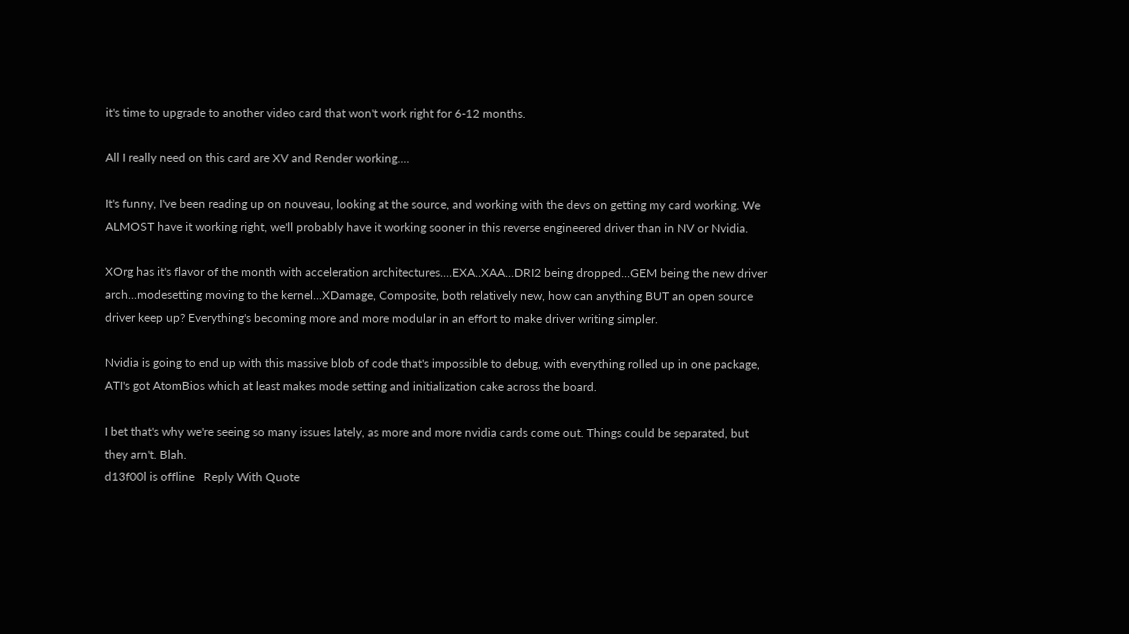it's time to upgrade to another video card that won't work right for 6-12 months.

All I really need on this card are XV and Render working....

It's funny, I've been reading up on nouveau, looking at the source, and working with the devs on getting my card working. We ALMOST have it working right, we'll probably have it working sooner in this reverse engineered driver than in NV or Nvidia.

XOrg has it's flavor of the month with acceleration architectures....EXA..XAA...DRI2 being dropped...GEM being the new driver arch...modesetting moving to the kernel...XDamage, Composite, both relatively new, how can anything BUT an open source driver keep up? Everything's becoming more and more modular in an effort to make driver writing simpler.

Nvidia is going to end up with this massive blob of code that's impossible to debug, with everything rolled up in one package, ATI's got AtomBios which at least makes mode setting and initialization cake across the board.

I bet that's why we're seeing so many issues lately, as more and more nvidia cards come out. Things could be separated, but they arn't. Blah.
d13f00l is offline   Reply With Quote